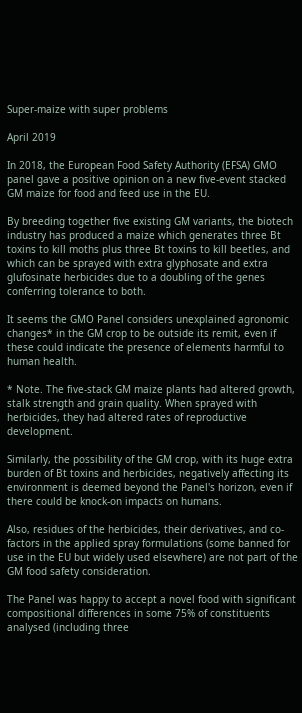Super-maize with super problems

April 2019

In 2018, the European Food Safety Authority (EFSA) GMO panel gave a positive opinion on a new five-event stacked GM maize for food and feed use in the EU.

By breeding together five existing GM variants, the biotech industry has produced a maize which generates three Bt toxins to kill moths plus three Bt toxins to kill beetles, and which can be sprayed with extra glyphosate and extra glufosinate herbicides due to a doubling of the genes conferring tolerance to both.

It seems the GMO Panel considers unexplained agronomic changes* in the GM crop to be outside its remit, even if these could indicate the presence of elements harmful to human health.

* Note. The five-stack GM maize plants had altered growth, stalk strength and grain quality. When sprayed with herbicides, they had altered rates of reproductive development.

Similarly, the possibility of the GM crop, with its huge extra burden of Bt toxins and herbicides, negatively affecting its environment is deemed beyond the Panel's horizon, even if there could be knock-on impacts on humans.

Also, residues of the herbicides, their derivatives, and co-factors in the applied spray formulations (some banned for use in the EU but widely used elsewhere) are not part of the GM food safety consideration.

The Panel was happy to accept a novel food with significant compositional differences in some 75% of constituents analysed (including three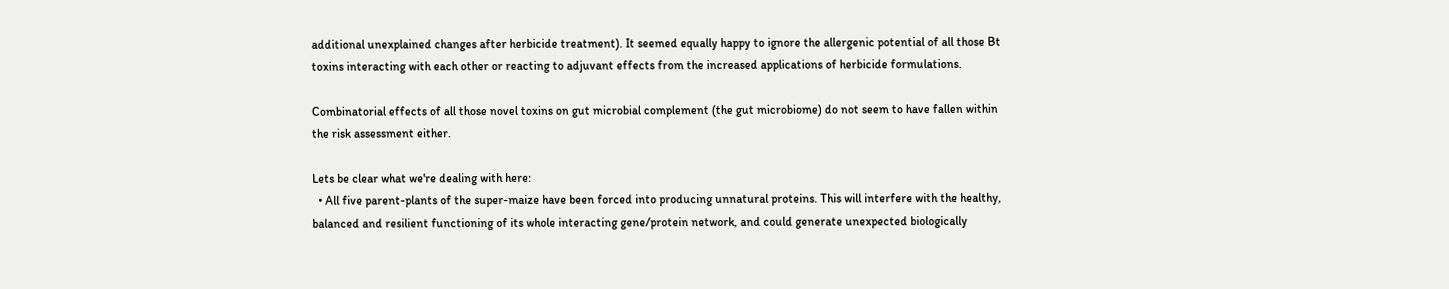additional unexplained changes after herbicide treatment). It seemed equally happy to ignore the allergenic potential of all those Bt toxins interacting with each other or reacting to adjuvant effects from the increased applications of herbicide formulations.

Combinatorial effects of all those novel toxins on gut microbial complement (the gut microbiome) do not seem to have fallen within the risk assessment either.

Lets be clear what we're dealing with here:
  • All five parent-plants of the super-maize have been forced into producing unnatural proteins. This will interfere with the healthy, balanced and resilient functioning of its whole interacting gene/protein network, and could generate unexpected biologically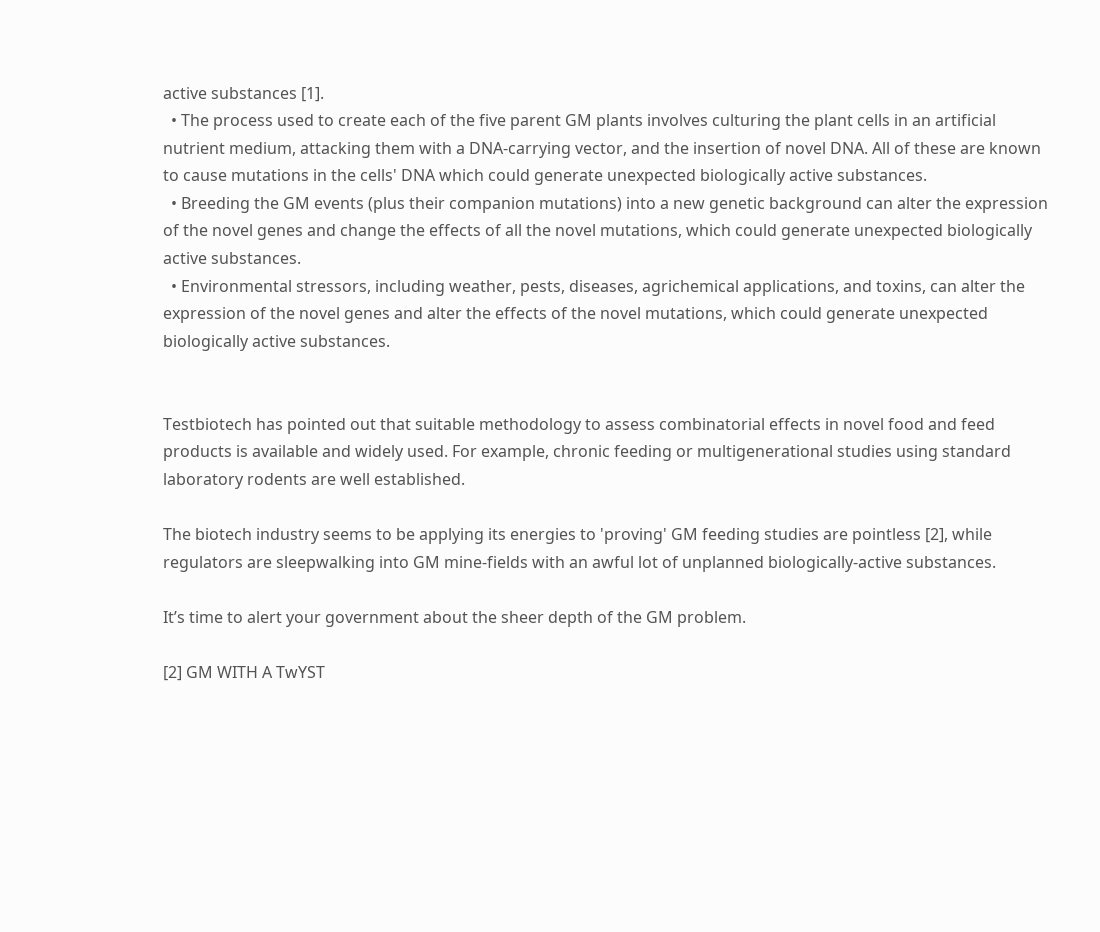active substances [1].
  • The process used to create each of the five parent GM plants involves culturing the plant cells in an artificial nutrient medium, attacking them with a DNA-carrying vector, and the insertion of novel DNA. All of these are known to cause mutations in the cells' DNA which could generate unexpected biologically active substances.
  • Breeding the GM events (plus their companion mutations) into a new genetic background can alter the expression of the novel genes and change the effects of all the novel mutations, which could generate unexpected biologically active substances.
  • Environmental stressors, including weather, pests, diseases, agrichemical applications, and toxins, can alter the expression of the novel genes and alter the effects of the novel mutations, which could generate unexpected biologically active substances.


Testbiotech has pointed out that suitable methodology to assess combinatorial effects in novel food and feed products is available and widely used. For example, chronic feeding or multigenerational studies using standard laboratory rodents are well established.

The biotech industry seems to be applying its energies to 'proving' GM feeding studies are pointless [2], while regulators are sleepwalking into GM mine-fields with an awful lot of unplanned biologically-active substances.

It’s time to alert your government about the sheer depth of the GM problem.

[2] GM WITH A TwYST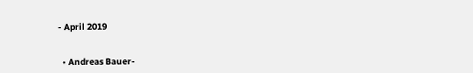- April 2019


  • Andreas Bauer-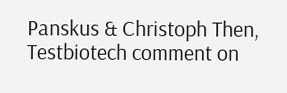Panskus & Christoph Then, Testbiotech comment on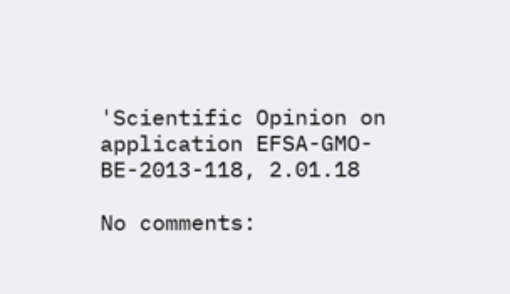'Scientific Opinion on application EFSA-GMO-BE-2013-118, 2.01.18

No comments: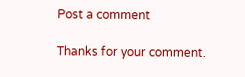Post a comment

Thanks for your comment.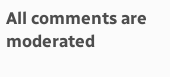All comments are moderated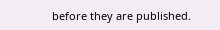before they are published.